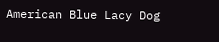American Blue Lacy Dog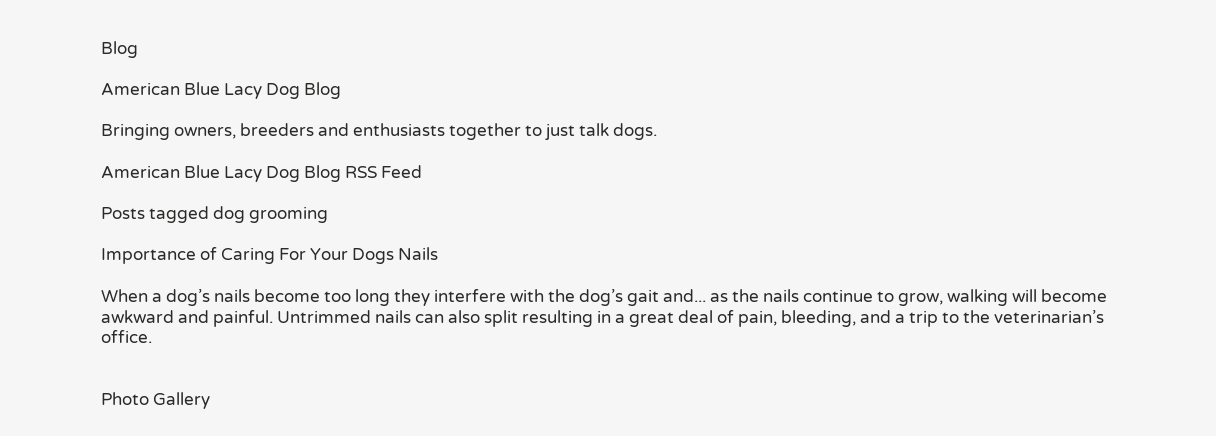Blog

American Blue Lacy Dog Blog

Bringing owners, breeders and enthusiasts together to just talk dogs.

American Blue Lacy Dog Blog RSS Feed

Posts tagged dog grooming

Importance of Caring For Your Dogs Nails

When a dog’s nails become too long they interfere with the dog’s gait and... as the nails continue to grow, walking will become awkward and painful. Untrimmed nails can also split resulting in a great deal of pain, bleeding, and a trip to the veterinarian’s office.


Photo Gallery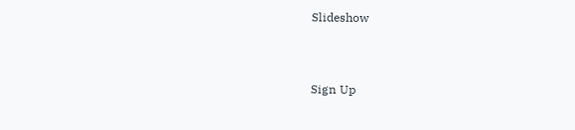Slideshow



Sign Up